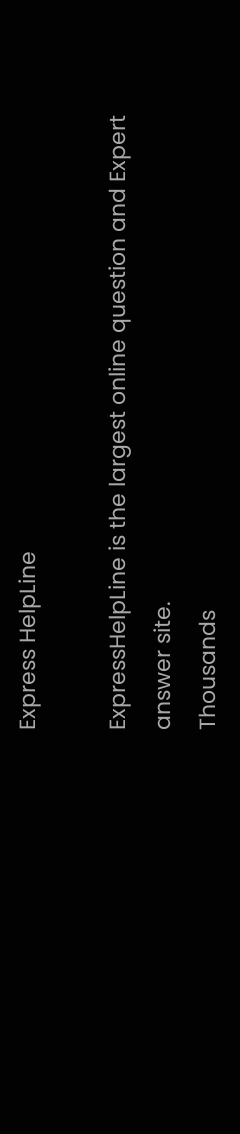Express HelpLine

ExpressHelpLine is the largest online question and Expert answer site.
Thousands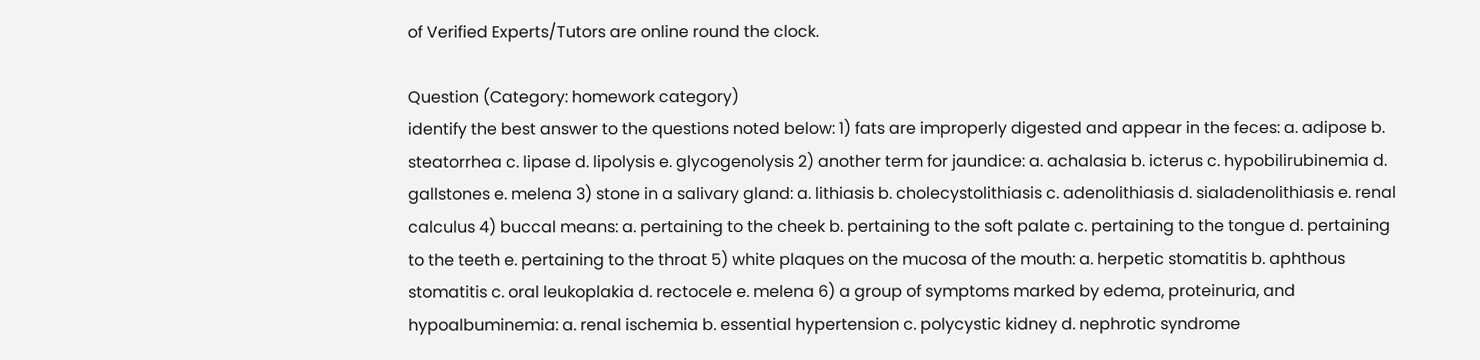of Verified Experts/Tutors are online round the clock.

Question (Category: homework category)
identify the best answer to the questions noted below: 1) fats are improperly digested and appear in the feces: a. adipose b. steatorrhea c. lipase d. lipolysis e. glycogenolysis 2) another term for jaundice: a. achalasia b. icterus c. hypobilirubinemia d. gallstones e. melena 3) stone in a salivary gland: a. lithiasis b. cholecystolithiasis c. adenolithiasis d. sialadenolithiasis e. renal calculus 4) buccal means: a. pertaining to the cheek b. pertaining to the soft palate c. pertaining to the tongue d. pertaining to the teeth e. pertaining to the throat 5) white plaques on the mucosa of the mouth: a. herpetic stomatitis b. aphthous stomatitis c. oral leukoplakia d. rectocele e. melena 6) a group of symptoms marked by edema, proteinuria, and hypoalbuminemia: a. renal ischemia b. essential hypertension c. polycystic kidney d. nephrotic syndrome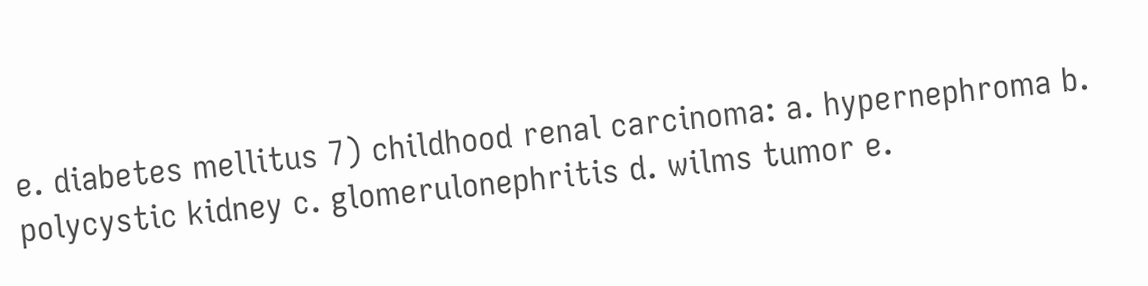e. diabetes mellitus 7) childhood renal carcinoma: a. hypernephroma b. polycystic kidney c. glomerulonephritis d. wilms tumor e.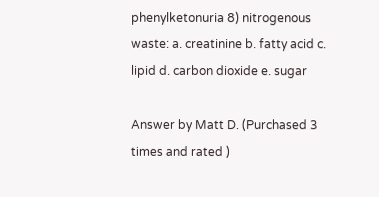phenylketonuria 8) nitrogenous waste: a. creatinine b. fatty acid c. lipid d. carbon dioxide e. sugar

Answer by Matt D. (Purchased 3 times and rated )